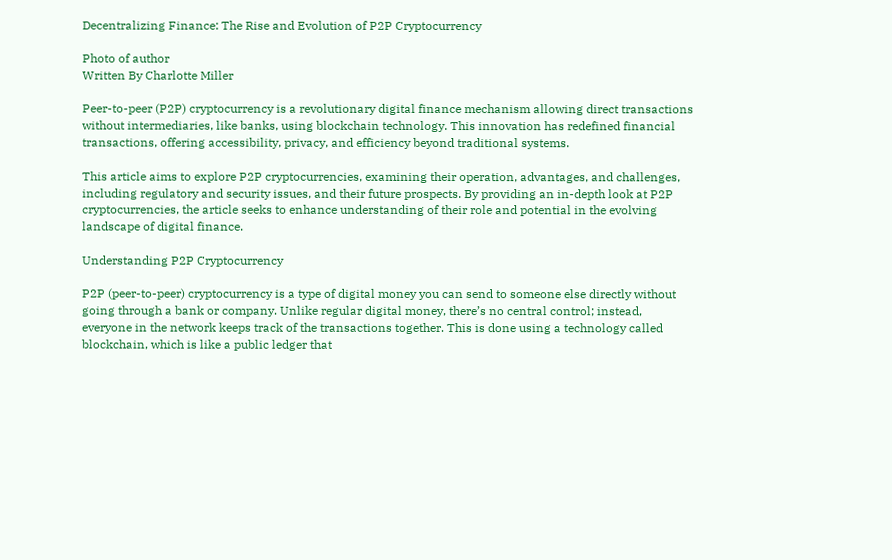Decentralizing Finance: The Rise and Evolution of P2P Cryptocurrency

Photo of author
Written By Charlotte Miller

Peer-to-peer (P2P) cryptocurrency is a revolutionary digital finance mechanism allowing direct transactions without intermediaries, like banks, using blockchain technology. This innovation has redefined financial transactions, offering accessibility, privacy, and efficiency beyond traditional systems.

This article aims to explore P2P cryptocurrencies, examining their operation, advantages, and challenges, including regulatory and security issues, and their future prospects. By providing an in-depth look at P2P cryptocurrencies, the article seeks to enhance understanding of their role and potential in the evolving landscape of digital finance.

Understanding P2P Cryptocurrency

P2P (peer-to-peer) cryptocurrency is a type of digital money you can send to someone else directly without going through a bank or company. Unlike regular digital money, there’s no central control; instead, everyone in the network keeps track of the transactions together. This is done using a technology called blockchain, which is like a public ledger that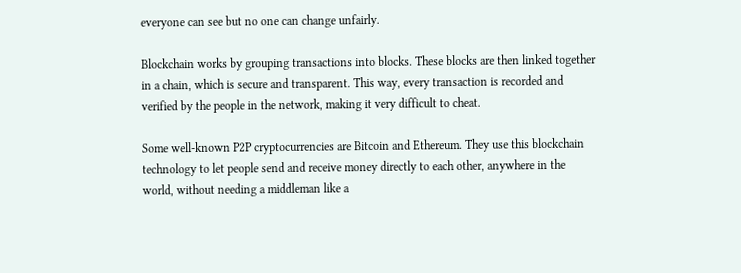everyone can see but no one can change unfairly.

Blockchain works by grouping transactions into blocks. These blocks are then linked together in a chain, which is secure and transparent. This way, every transaction is recorded and verified by the people in the network, making it very difficult to cheat.

Some well-known P2P cryptocurrencies are Bitcoin and Ethereum. They use this blockchain technology to let people send and receive money directly to each other, anywhere in the world, without needing a middleman like a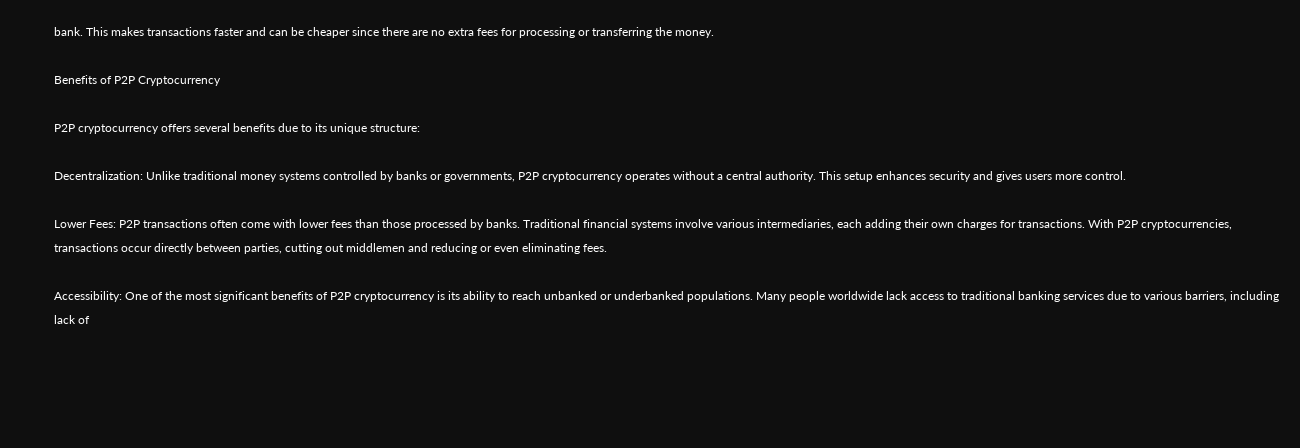bank. This makes transactions faster and can be cheaper since there are no extra fees for processing or transferring the money.

Benefits of P2P Cryptocurrency

P2P cryptocurrency offers several benefits due to its unique structure:

Decentralization: Unlike traditional money systems controlled by banks or governments, P2P cryptocurrency operates without a central authority. This setup enhances security and gives users more control.

Lower Fees: P2P transactions often come with lower fees than those processed by banks. Traditional financial systems involve various intermediaries, each adding their own charges for transactions. With P2P cryptocurrencies, transactions occur directly between parties, cutting out middlemen and reducing or even eliminating fees.

Accessibility: One of the most significant benefits of P2P cryptocurrency is its ability to reach unbanked or underbanked populations. Many people worldwide lack access to traditional banking services due to various barriers, including lack of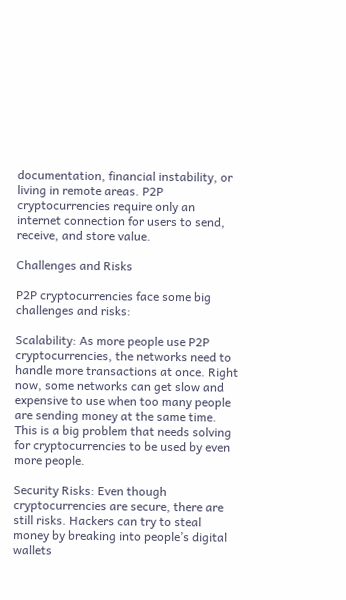documentation, financial instability, or living in remote areas. P2P cryptocurrencies require only an internet connection for users to send, receive, and store value.

Challenges and Risks

P2P cryptocurrencies face some big challenges and risks:

Scalability: As more people use P2P cryptocurrencies, the networks need to handle more transactions at once. Right now, some networks can get slow and expensive to use when too many people are sending money at the same time. This is a big problem that needs solving for cryptocurrencies to be used by even more people.

Security Risks: Even though cryptocurrencies are secure, there are still risks. Hackers can try to steal money by breaking into people’s digital wallets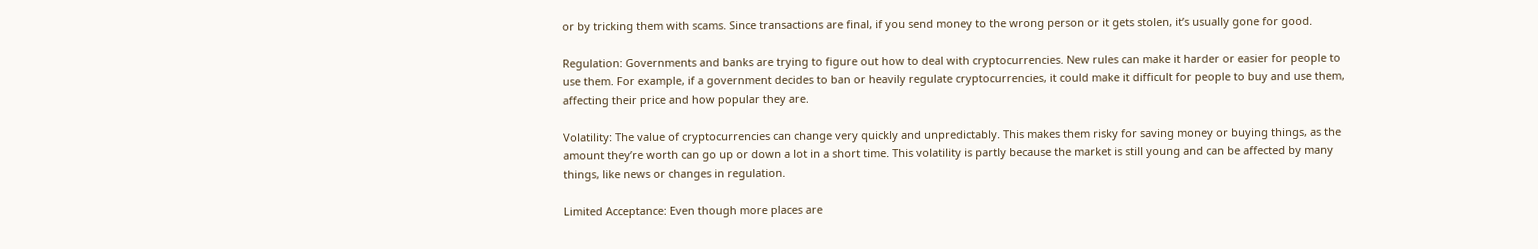or by tricking them with scams. Since transactions are final, if you send money to the wrong person or it gets stolen, it’s usually gone for good.

Regulation: Governments and banks are trying to figure out how to deal with cryptocurrencies. New rules can make it harder or easier for people to use them. For example, if a government decides to ban or heavily regulate cryptocurrencies, it could make it difficult for people to buy and use them, affecting their price and how popular they are.

Volatility: The value of cryptocurrencies can change very quickly and unpredictably. This makes them risky for saving money or buying things, as the amount they’re worth can go up or down a lot in a short time. This volatility is partly because the market is still young and can be affected by many things, like news or changes in regulation.

Limited Acceptance: Even though more places are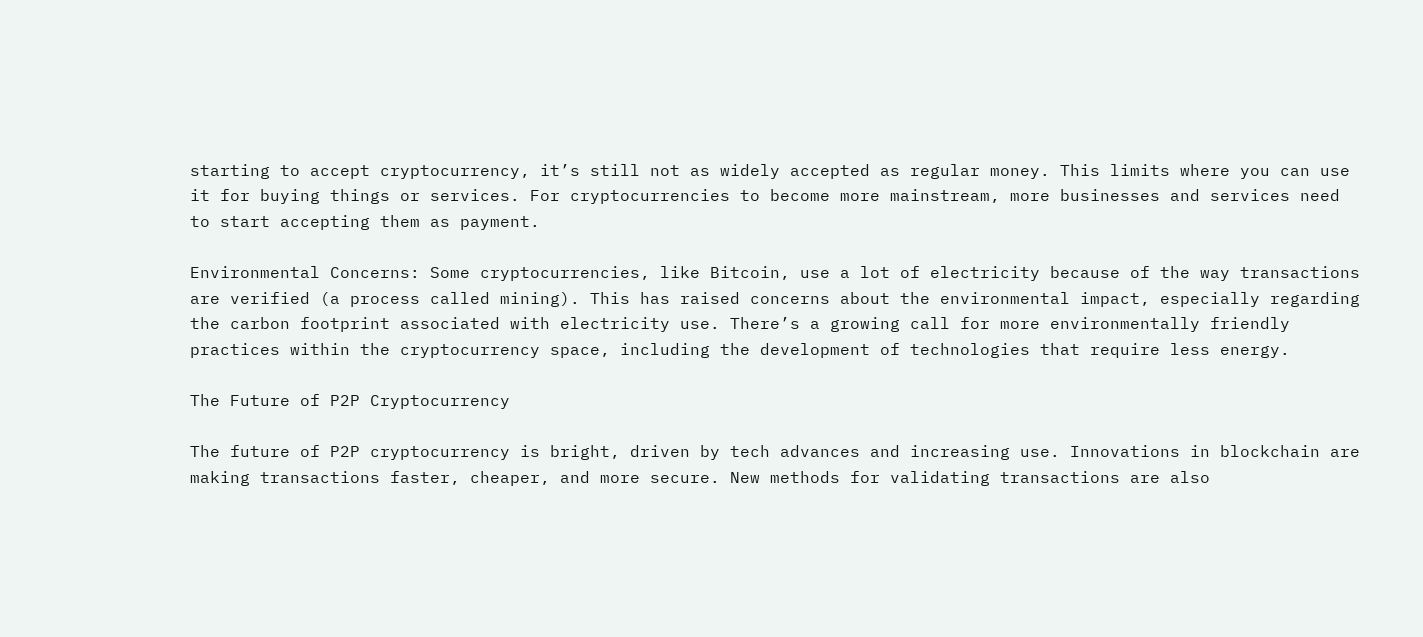starting to accept cryptocurrency, it’s still not as widely accepted as regular money. This limits where you can use it for buying things or services. For cryptocurrencies to become more mainstream, more businesses and services need to start accepting them as payment.

Environmental Concerns: Some cryptocurrencies, like Bitcoin, use a lot of electricity because of the way transactions are verified (a process called mining). This has raised concerns about the environmental impact, especially regarding the carbon footprint associated with electricity use. There’s a growing call for more environmentally friendly practices within the cryptocurrency space, including the development of technologies that require less energy.

The Future of P2P Cryptocurrency

The future of P2P cryptocurrency is bright, driven by tech advances and increasing use. Innovations in blockchain are making transactions faster, cheaper, and more secure. New methods for validating transactions are also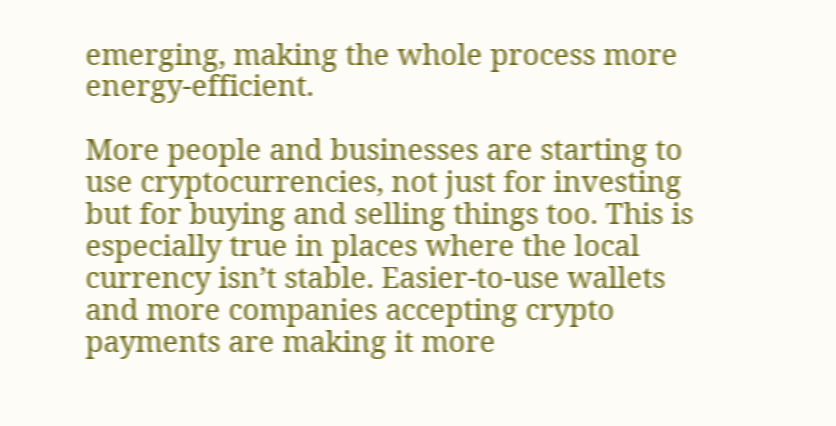emerging, making the whole process more energy-efficient.

More people and businesses are starting to use cryptocurrencies, not just for investing but for buying and selling things too. This is especially true in places where the local currency isn’t stable. Easier-to-use wallets and more companies accepting crypto payments are making it more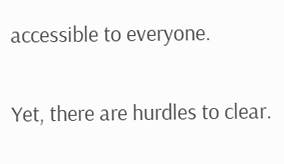accessible to everyone.

Yet, there are hurdles to clear.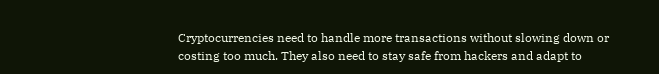Cryptocurrencies need to handle more transactions without slowing down or costing too much. They also need to stay safe from hackers and adapt to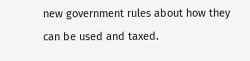new government rules about how they can be used and taxed.